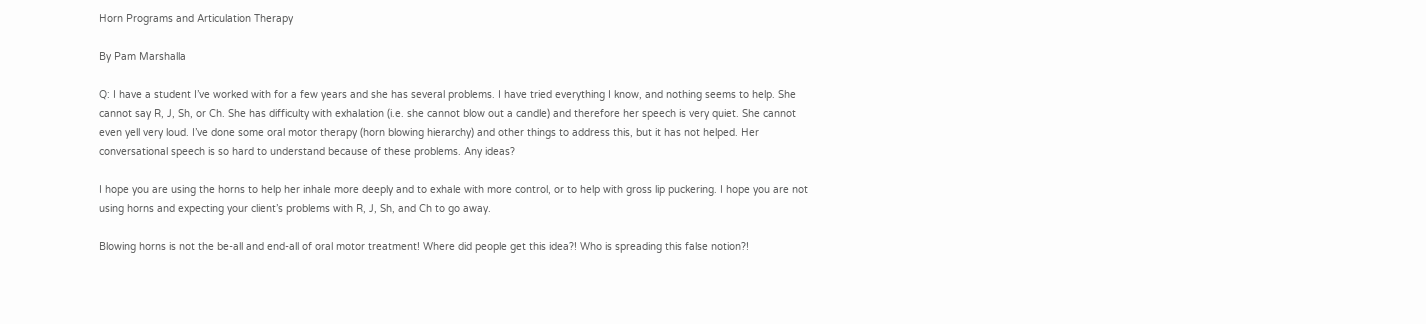Horn Programs and Articulation Therapy

By Pam Marshalla

Q: I have a student I’ve worked with for a few years and she has several problems. I have tried everything I know, and nothing seems to help. She cannot say R, J, Sh, or Ch. She has difficulty with exhalation (i.e. she cannot blow out a candle) and therefore her speech is very quiet. She cannot even yell very loud. I’ve done some oral motor therapy (horn blowing hierarchy) and other things to address this, but it has not helped. Her conversational speech is so hard to understand because of these problems. Any ideas?

I hope you are using the horns to help her inhale more deeply and to exhale with more control, or to help with gross lip puckering. I hope you are not using horns and expecting your client’s problems with R, J, Sh, and Ch to go away.

Blowing horns is not the be-all and end-all of oral motor treatment! Where did people get this idea?! Who is spreading this false notion?!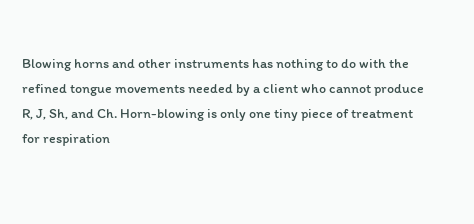Blowing horns and other instruments has nothing to do with the refined tongue movements needed by a client who cannot produce R, J, Sh, and Ch. Horn-blowing is only one tiny piece of treatment for respiration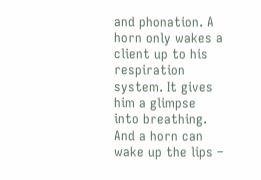and phonation. A horn only wakes a client up to his respiration system. It gives him a glimpse into breathing. And a horn can wake up the lips –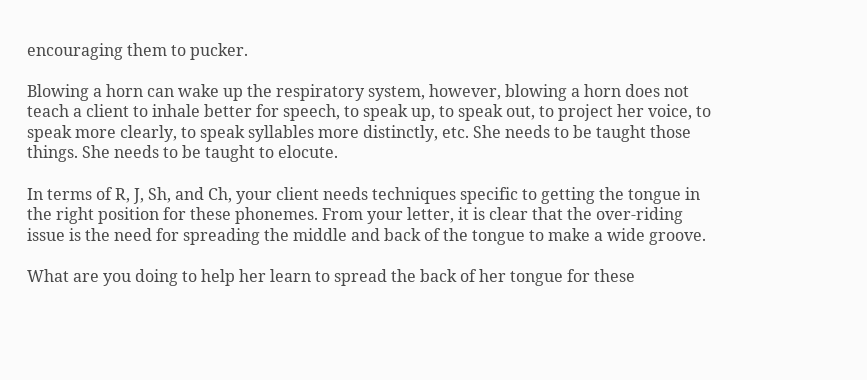encouraging them to pucker.

Blowing a horn can wake up the respiratory system, however, blowing a horn does not teach a client to inhale better for speech, to speak up, to speak out, to project her voice, to speak more clearly, to speak syllables more distinctly, etc. She needs to be taught those things. She needs to be taught to elocute.

In terms of R, J, Sh, and Ch, your client needs techniques specific to getting the tongue in the right position for these phonemes. From your letter, it is clear that the over-riding issue is the need for spreading the middle and back of the tongue to make a wide groove.

What are you doing to help her learn to spread the back of her tongue for these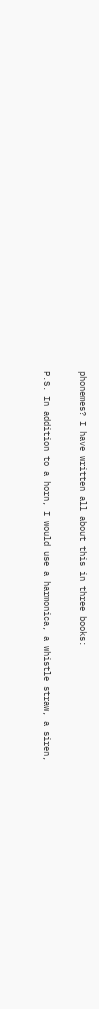phonemes? I have written all about this in three books:

P.S. In addition to a horn, I would use a harmonica, a whistle straw, a siren,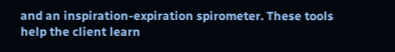and an inspiration-expiration spirometer. These tools help the client learn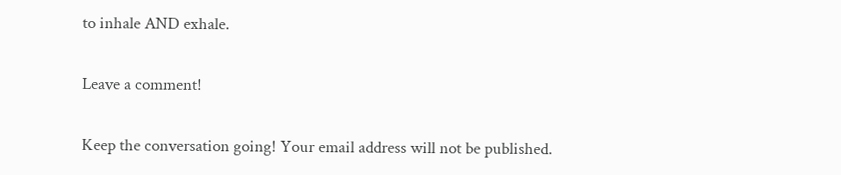to inhale AND exhale.

Leave a comment!

Keep the conversation going! Your email address will not be published.